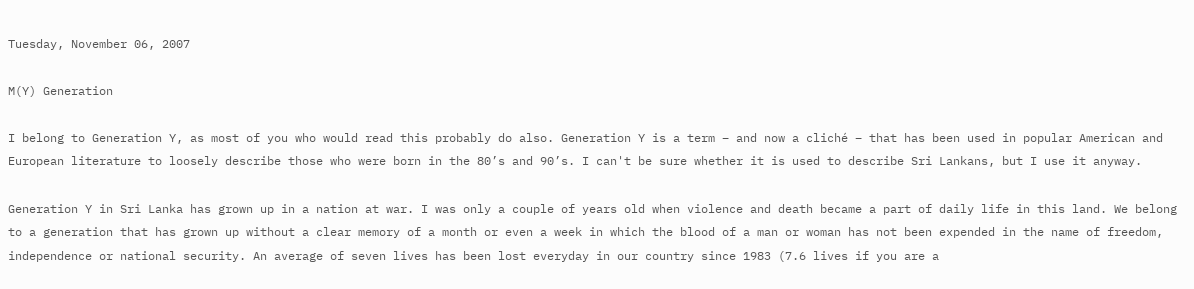Tuesday, November 06, 2007

M(Y) Generation

I belong to Generation Y, as most of you who would read this probably do also. Generation Y is a term – and now a cliché – that has been used in popular American and European literature to loosely describe those who were born in the 80’s and 90’s. I can't be sure whether it is used to describe Sri Lankans, but I use it anyway.

Generation Y in Sri Lanka has grown up in a nation at war. I was only a couple of years old when violence and death became a part of daily life in this land. We belong to a generation that has grown up without a clear memory of a month or even a week in which the blood of a man or woman has not been expended in the name of freedom, independence or national security. An average of seven lives has been lost everyday in our country since 1983 (7.6 lives if you are a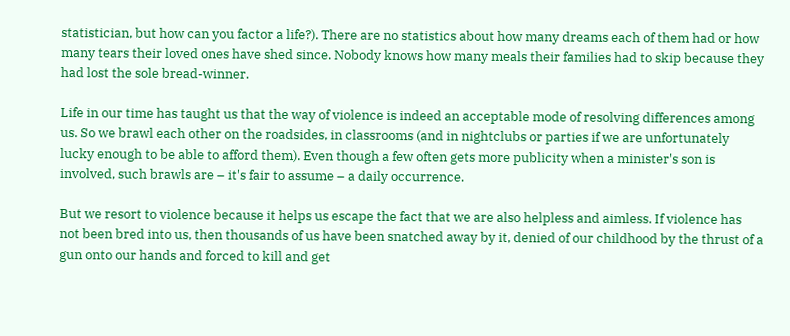statistician, but how can you factor a life?). There are no statistics about how many dreams each of them had or how many tears their loved ones have shed since. Nobody knows how many meals their families had to skip because they had lost the sole bread-winner.

Life in our time has taught us that the way of violence is indeed an acceptable mode of resolving differences among us. So we brawl each other on the roadsides, in classrooms (and in nightclubs or parties if we are unfortunately lucky enough to be able to afford them). Even though a few often gets more publicity when a minister's son is involved, such brawls are – it's fair to assume – a daily occurrence.

But we resort to violence because it helps us escape the fact that we are also helpless and aimless. If violence has not been bred into us, then thousands of us have been snatched away by it, denied of our childhood by the thrust of a gun onto our hands and forced to kill and get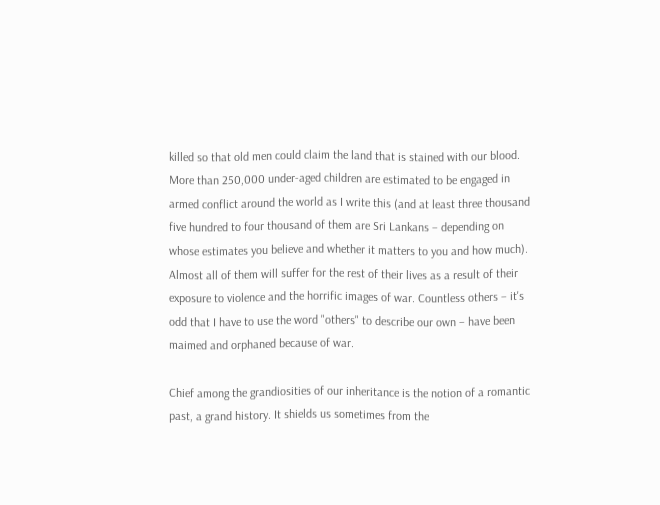killed so that old men could claim the land that is stained with our blood. More than 250,000 under-aged children are estimated to be engaged in armed conflict around the world as I write this (and at least three thousand five hundred to four thousand of them are Sri Lankans – depending on whose estimates you believe and whether it matters to you and how much). Almost all of them will suffer for the rest of their lives as a result of their exposure to violence and the horrific images of war. Countless others – it's odd that I have to use the word "others" to describe our own – have been maimed and orphaned because of war.

Chief among the grandiosities of our inheritance is the notion of a romantic past, a grand history. It shields us sometimes from the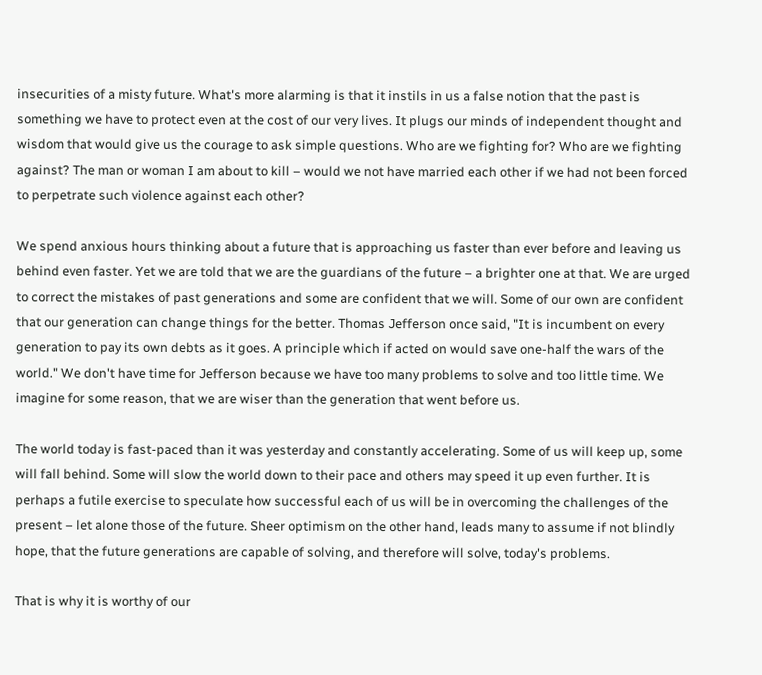insecurities of a misty future. What's more alarming is that it instils in us a false notion that the past is something we have to protect even at the cost of our very lives. It plugs our minds of independent thought and wisdom that would give us the courage to ask simple questions. Who are we fighting for? Who are we fighting against? The man or woman I am about to kill – would we not have married each other if we had not been forced to perpetrate such violence against each other?

We spend anxious hours thinking about a future that is approaching us faster than ever before and leaving us behind even faster. Yet we are told that we are the guardians of the future – a brighter one at that. We are urged to correct the mistakes of past generations and some are confident that we will. Some of our own are confident that our generation can change things for the better. Thomas Jefferson once said, "It is incumbent on every generation to pay its own debts as it goes. A principle which if acted on would save one-half the wars of the world." We don't have time for Jefferson because we have too many problems to solve and too little time. We imagine for some reason, that we are wiser than the generation that went before us.

The world today is fast-paced than it was yesterday and constantly accelerating. Some of us will keep up, some will fall behind. Some will slow the world down to their pace and others may speed it up even further. It is perhaps a futile exercise to speculate how successful each of us will be in overcoming the challenges of the present – let alone those of the future. Sheer optimism on the other hand, leads many to assume if not blindly hope, that the future generations are capable of solving, and therefore will solve, today's problems.

That is why it is worthy of our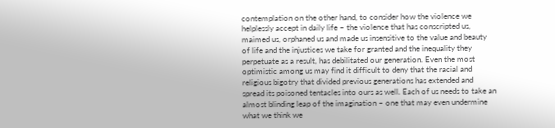contemplation on the other hand, to consider how the violence we helplessly accept in daily life – the violence that has conscripted us, maimed us, orphaned us and made us insensitive to the value and beauty of life and the injustices we take for granted and the inequality they perpetuate as a result, has debilitated our generation. Even the most optimistic among us may find it difficult to deny that the racial and religious bigotry that divided previous generations has extended and spread its poisoned tentacles into ours as well. Each of us needs to take an almost blinding leap of the imagination – one that may even undermine what we think we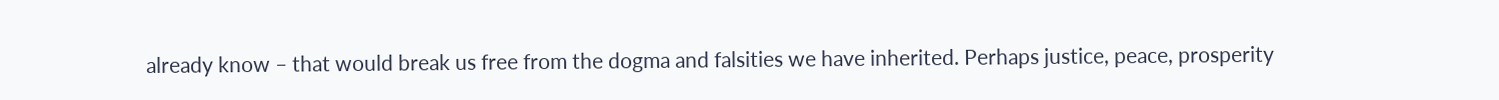already know – that would break us free from the dogma and falsities we have inherited. Perhaps justice, peace, prosperity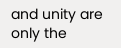and unity are only the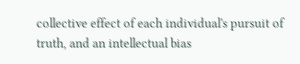collective effect of each individual's pursuit of truth, and an intellectual bias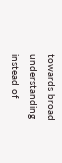towards broad understanding instead of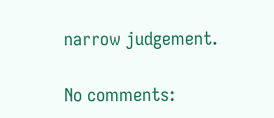narrow judgement.

No comments: